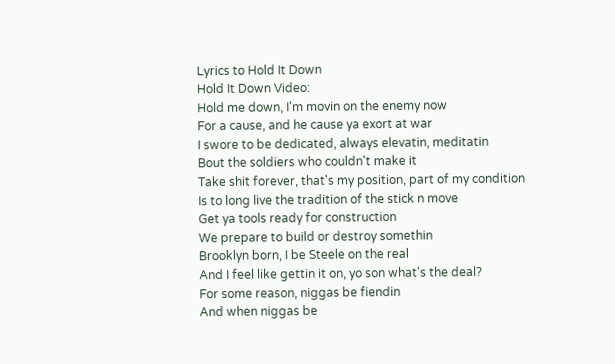Lyrics to Hold It Down
Hold It Down Video:
Hold me down, I'm movin on the enemy now
For a cause, and he cause ya exort at war
I swore to be dedicated, always elevatin, meditatin
Bout the soldiers who couldn't make it
Take shit forever, that's my position, part of my condition
Is to long live the tradition of the stick n move
Get ya tools ready for construction
We prepare to build or destroy somethin
Brooklyn born, I be Steele on the real
And I feel like gettin it on, yo son what's the deal?
For some reason, niggas be fiendin
And when niggas be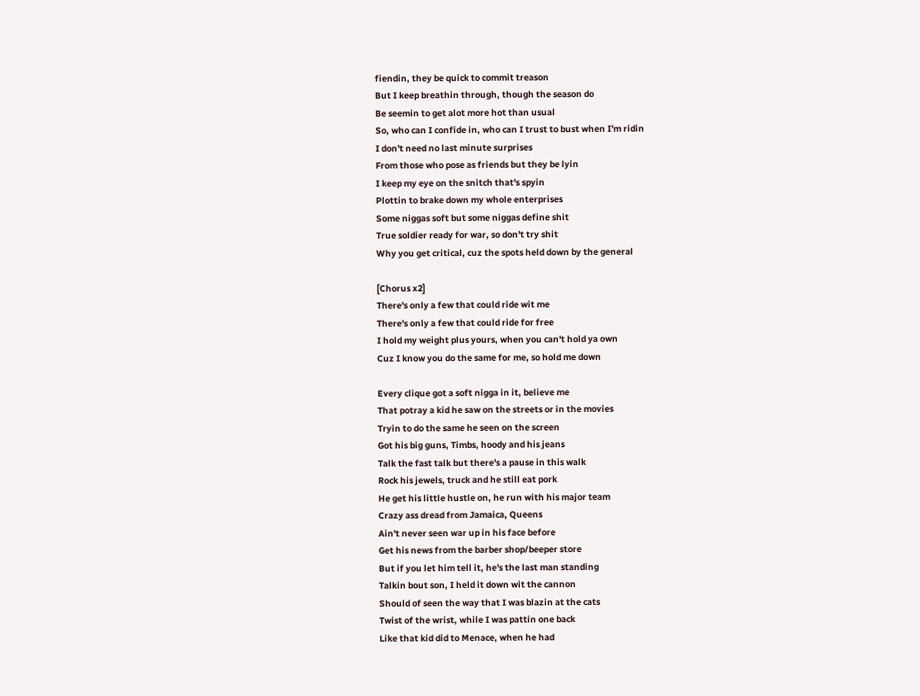fiendin, they be quick to commit treason
But I keep breathin through, though the season do
Be seemin to get alot more hot than usual
So, who can I confide in, who can I trust to bust when I'm ridin
I don't need no last minute surprises
From those who pose as friends but they be lyin
I keep my eye on the snitch that's spyin
Plottin to brake down my whole enterprises
Some niggas soft but some niggas define shit
True soldier ready for war, so don't try shit
Why you get critical, cuz the spots held down by the general

[Chorus x2]
There's only a few that could ride wit me
There's only a few that could ride for free
I hold my weight plus yours, when you can't hold ya own
Cuz I know you do the same for me, so hold me down

Every clique got a soft nigga in it, believe me
That potray a kid he saw on the streets or in the movies
Tryin to do the same he seen on the screen
Got his big guns, Timbs, hoody and his jeans
Talk the fast talk but there's a pause in this walk
Rock his jewels, truck and he still eat pork
He get his little hustle on, he run with his major team
Crazy ass dread from Jamaica, Queens
Ain't never seen war up in his face before
Get his news from the barber shop/beeper store
But if you let him tell it, he's the last man standing
Talkin bout son, I held it down wit the cannon
Should of seen the way that I was blazin at the cats
Twist of the wrist, while I was pattin one back
Like that kid did to Menace, when he had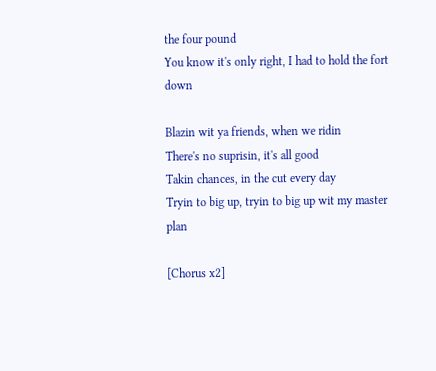the four pound
You know it's only right, I had to hold the fort down

Blazin wit ya friends, when we ridin
There's no suprisin, it's all good
Takin chances, in the cut every day
Tryin to big up, tryin to big up wit my master plan

[Chorus x2]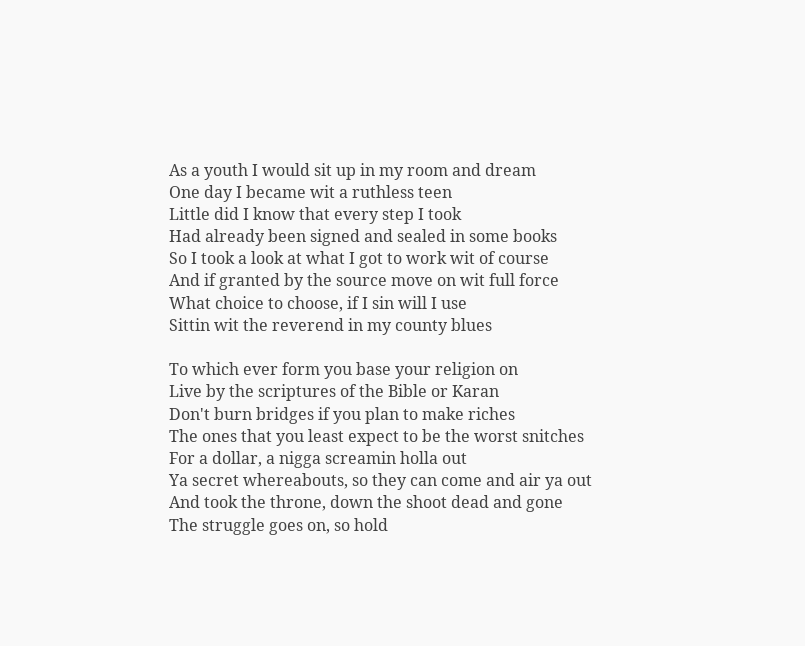As a youth I would sit up in my room and dream
One day I became wit a ruthless teen
Little did I know that every step I took
Had already been signed and sealed in some books
So I took a look at what I got to work wit of course
And if granted by the source move on wit full force
What choice to choose, if I sin will I use
Sittin wit the reverend in my county blues

To which ever form you base your religion on
Live by the scriptures of the Bible or Karan
Don't burn bridges if you plan to make riches
The ones that you least expect to be the worst snitches
For a dollar, a nigga screamin holla out
Ya secret whereabouts, so they can come and air ya out
And took the throne, down the shoot dead and gone
The struggle goes on, so hold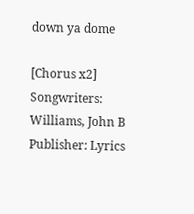down ya dome

[Chorus x2]
Songwriters: Williams, John B
Publisher: Lyrics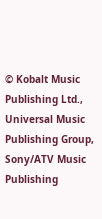© Kobalt Music Publishing Ltd., Universal Music Publishing Group, Sony/ATV Music Publishing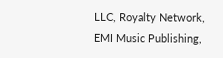LLC, Royalty Network, EMI Music Publishing,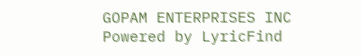GOPAM ENTERPRISES INC
Powered by LyricFind